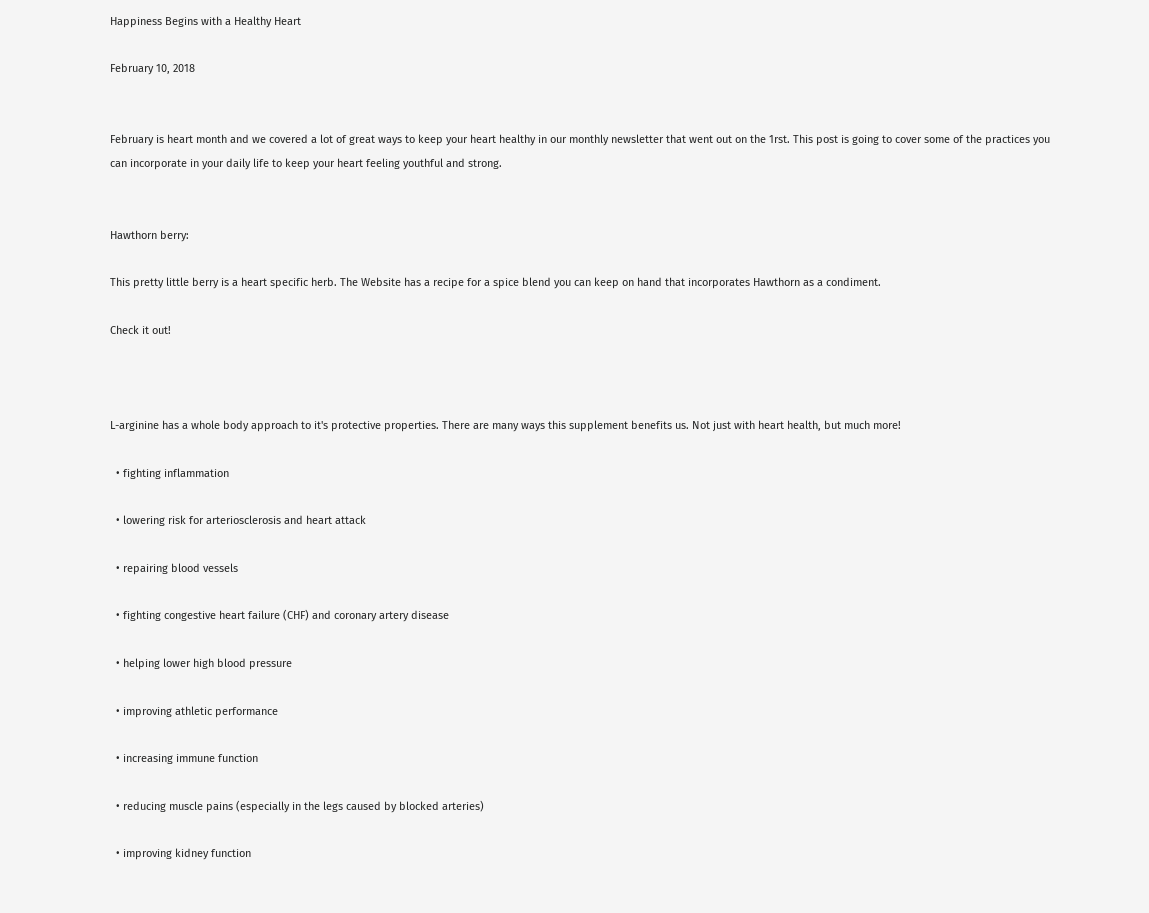Happiness Begins with a Healthy Heart

February 10, 2018


February is heart month and we covered a lot of great ways to keep your heart healthy in our monthly newsletter that went out on the 1rst. This post is going to cover some of the practices you can incorporate in your daily life to keep your heart feeling youthful and strong.


Hawthorn berry:

This pretty little berry is a heart specific herb. The Website has a recipe for a spice blend you can keep on hand that incorporates Hawthorn as a condiment.

Check it out!



L-arginine has a whole body approach to it's protective properties. There are many ways this supplement benefits us. Not just with heart health, but much more!

  • fighting inflammation

  • lowering risk for arteriosclerosis and heart attack

  • repairing blood vessels

  • fighting congestive heart failure (CHF) and coronary artery disease

  • helping lower high blood pressure

  • improving athletic performance

  • increasing immune function

  • reducing muscle pains (especially in the legs caused by blocked arteries)

  • improving kidney function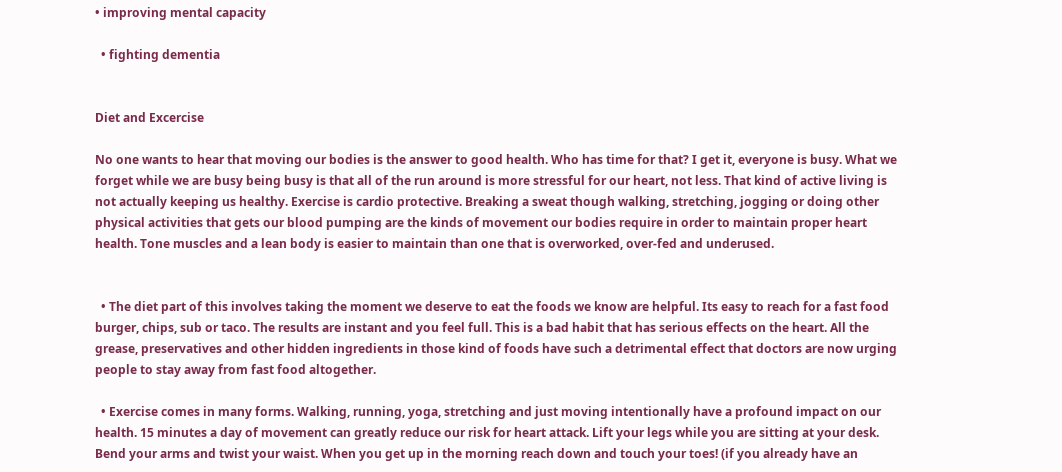• improving mental capacity

  • fighting dementia


Diet and Excercise

No one wants to hear that moving our bodies is the answer to good health. Who has time for that? I get it, everyone is busy. What we forget while we are busy being busy is that all of the run around is more stressful for our heart, not less. That kind of active living is not actually keeping us healthy. Exercise is cardio protective. Breaking a sweat though walking, stretching, jogging or doing other physical activities that gets our blood pumping are the kinds of movement our bodies require in order to maintain proper heart health. Tone muscles and a lean body is easier to maintain than one that is overworked, over-fed and underused.


  • The diet part of this involves taking the moment we deserve to eat the foods we know are helpful. Its easy to reach for a fast food burger, chips, sub or taco. The results are instant and you feel full. This is a bad habit that has serious effects on the heart. All the grease, preservatives and other hidden ingredients in those kind of foods have such a detrimental effect that doctors are now urging people to stay away from fast food altogether.

  • Exercise comes in many forms. Walking, running, yoga, stretching and just moving intentionally have a profound impact on our health. 15 minutes a day of movement can greatly reduce our risk for heart attack. Lift your legs while you are sitting at your desk. Bend your arms and twist your waist. When you get up in the morning reach down and touch your toes! (if you already have an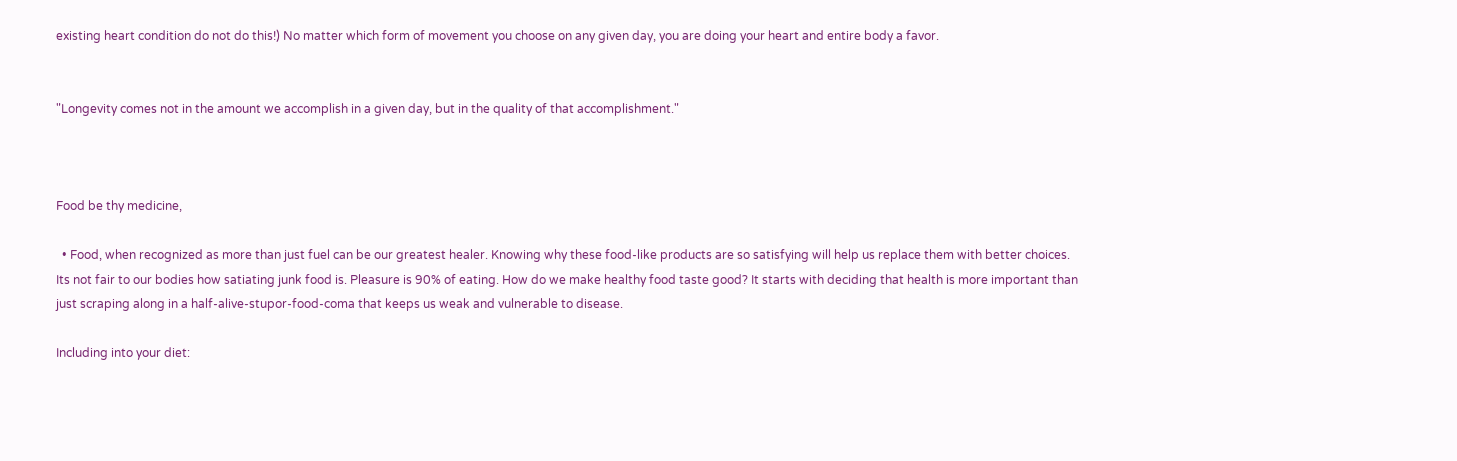existing heart condition do not do this!) No matter which form of movement you choose on any given day, you are doing your heart and entire body a favor.


"Longevity comes not in the amount we accomplish in a given day, but in the quality of that accomplishment."



Food be thy medicine,

  • Food, when recognized as more than just fuel can be our greatest healer. Knowing why these food-like products are so satisfying will help us replace them with better choices. Its not fair to our bodies how satiating junk food is. Pleasure is 90% of eating. How do we make healthy food taste good? It starts with deciding that health is more important than just scraping along in a half-alive-stupor-food-coma that keeps us weak and vulnerable to disease.

Including into your diet: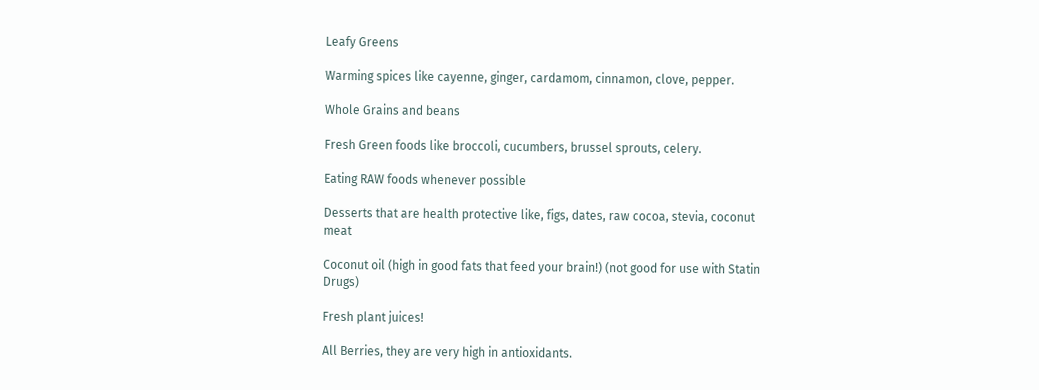Leafy Greens

Warming spices like cayenne, ginger, cardamom, cinnamon, clove, pepper.

Whole Grains and beans

Fresh Green foods like broccoli, cucumbers, brussel sprouts, celery.

Eating RAW foods whenever possible

Desserts that are health protective like, figs, dates, raw cocoa, stevia, coconut meat

Coconut oil (high in good fats that feed your brain!) (not good for use with Statin Drugs)

Fresh plant juices!

All Berries, they are very high in antioxidants.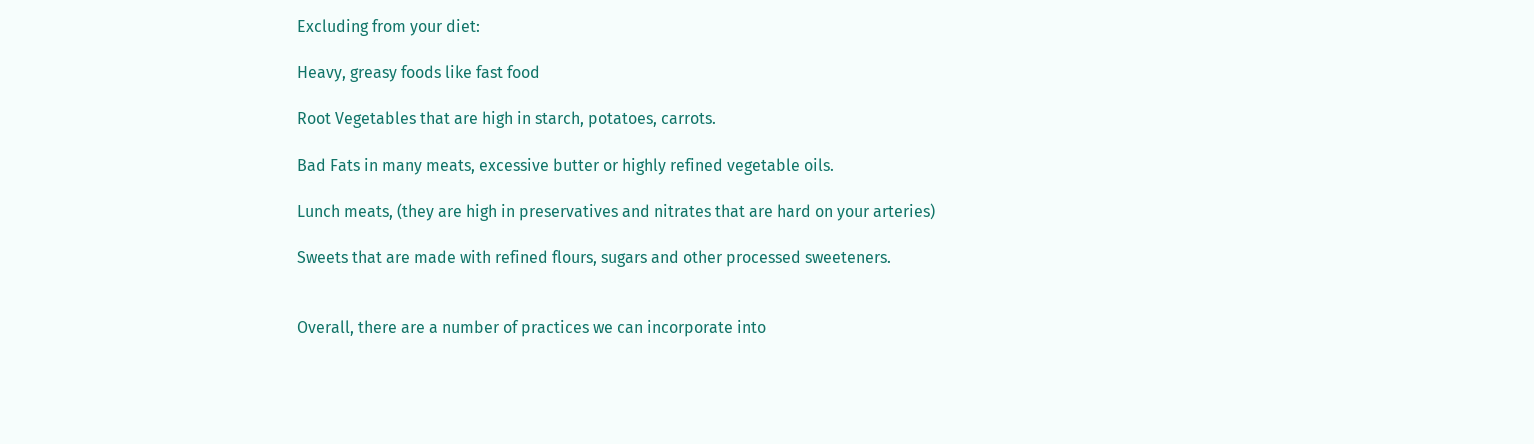Excluding from your diet:

Heavy, greasy foods like fast food

Root Vegetables that are high in starch, potatoes, carrots.

Bad Fats in many meats, excessive butter or highly refined vegetable oils.

Lunch meats, (they are high in preservatives and nitrates that are hard on your arteries)

Sweets that are made with refined flours, sugars and other processed sweeteners.


Overall, there are a number of practices we can incorporate into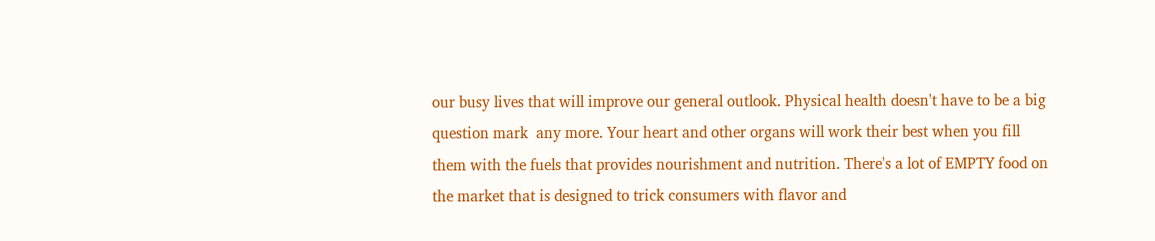our busy lives that will improve our general outlook. Physical health doesn't have to be a big question mark  any more. Your heart and other organs will work their best when you fill them with the fuels that provides nourishment and nutrition. There's a lot of EMPTY food on the market that is designed to trick consumers with flavor and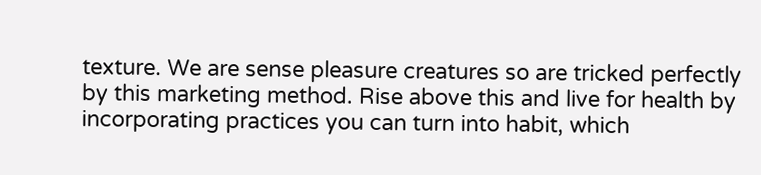texture. We are sense pleasure creatures so are tricked perfectly by this marketing method. Rise above this and live for health by incorporating practices you can turn into habit, which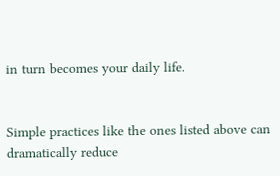in turn becomes your daily life.


Simple practices like the ones listed above can dramatically reduce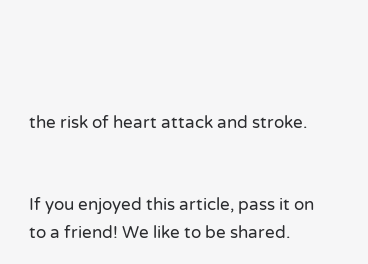the risk of heart attack and stroke.


If you enjoyed this article, pass it on to a friend! We like to be shared.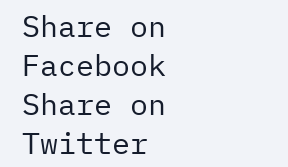Share on Facebook
Share on Twitter